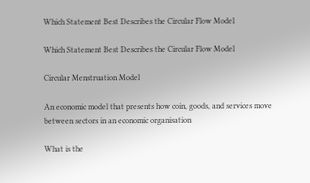Which Statement Best Describes the Circular Flow Model

Which Statement Best Describes the Circular Flow Model

Circular Menstruation Model

An economic model that presents how coin, goods, and services move between sectors in an economic organisation

What is the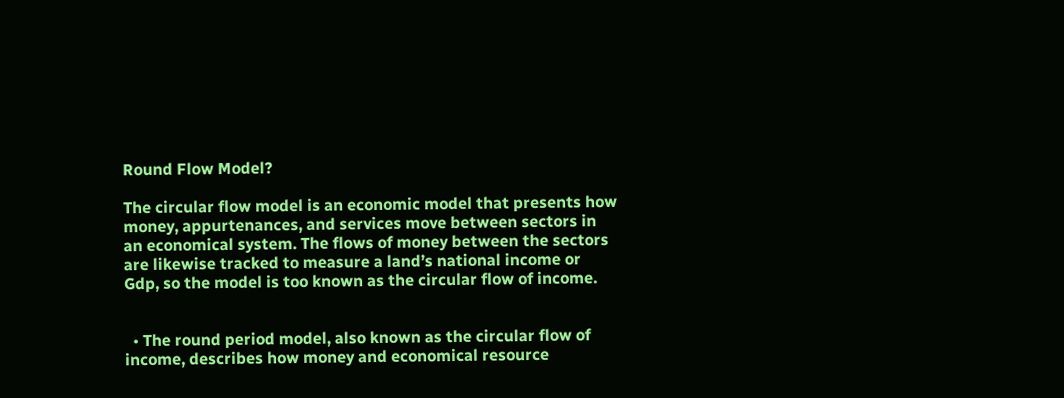Round Flow Model?

The circular flow model is an economic model that presents how money, appurtenances, and services move between sectors in an economical system. The flows of money between the sectors are likewise tracked to measure a land’s national income or Gdp, so the model is too known as the circular flow of income.


  • The round period model, also known as the circular flow of income, describes how money and economical resource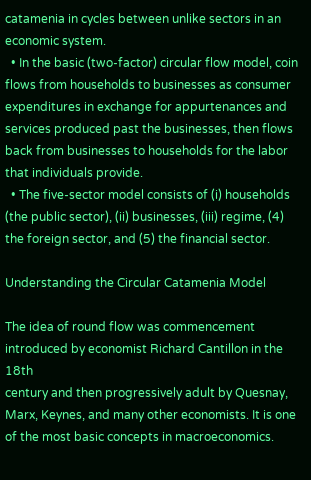catamenia in cycles between unlike sectors in an economic system.
  • In the basic (two-factor) circular flow model, coin flows from households to businesses as consumer expenditures in exchange for appurtenances and services produced past the businesses, then flows back from businesses to households for the labor that individuals provide.
  • The five-sector model consists of (i) households (the public sector), (ii) businesses, (iii) regime, (4) the foreign sector, and (5) the financial sector.

Understanding the Circular Catamenia Model

The idea of round flow was commencement introduced by economist Richard Cantillon in the 18th
century and then progressively adult by Quesnay, Marx, Keynes, and many other economists. It is one of the most basic concepts in macroeconomics.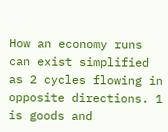How an economy runs can exist simplified as 2 cycles flowing in opposite directions. 1 is goods and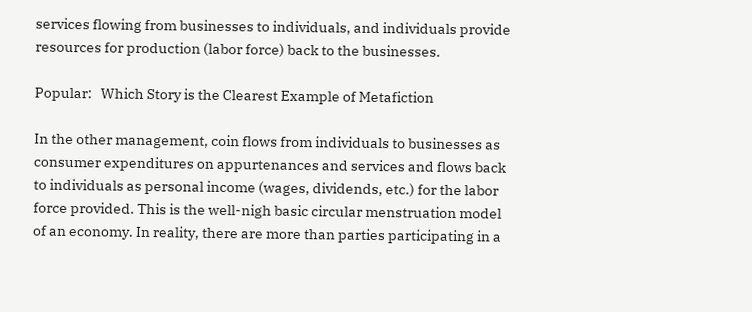services flowing from businesses to individuals, and individuals provide resources for production (labor force) back to the businesses.

Popular:   Which Story is the Clearest Example of Metafiction

In the other management, coin flows from individuals to businesses as consumer expenditures on appurtenances and services and flows back to individuals as personal income (wages, dividends, etc.) for the labor force provided. This is the well-nigh basic circular menstruation model of an economy. In reality, there are more than parties participating in a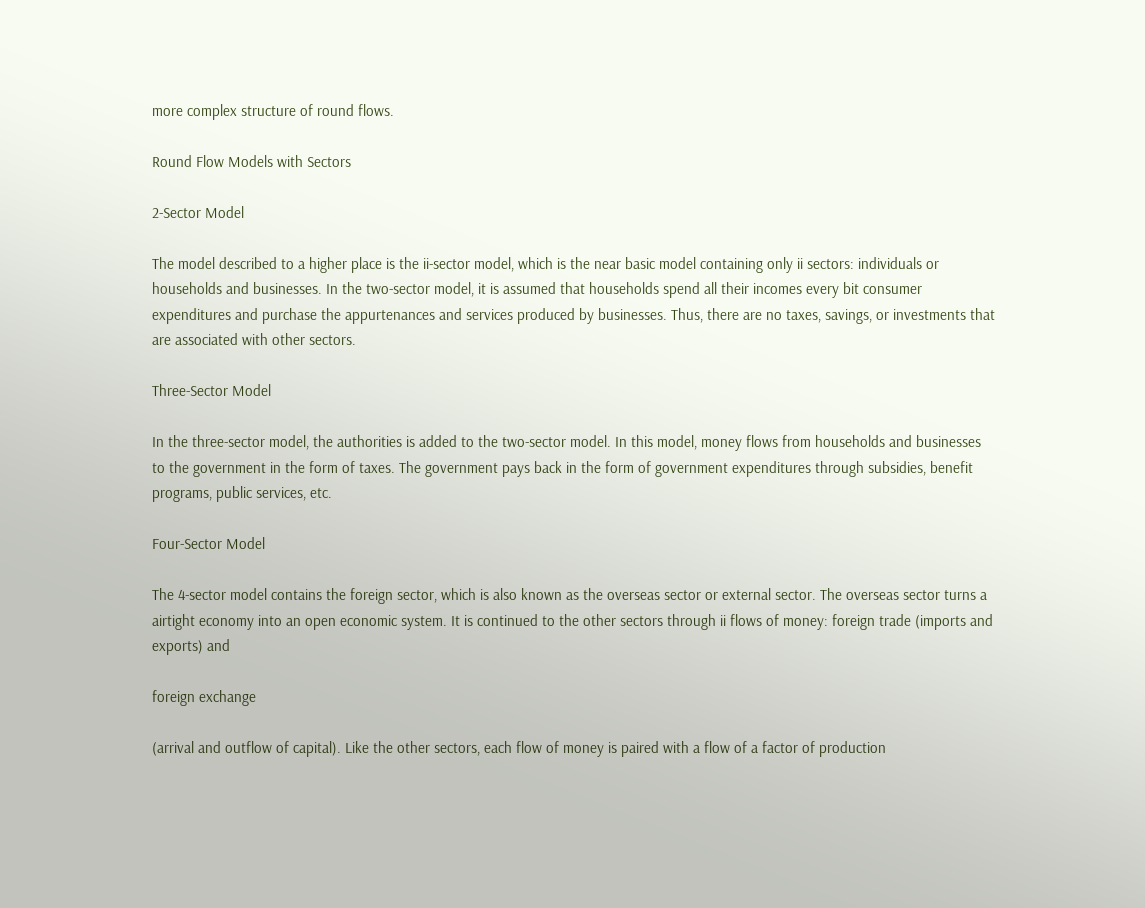more complex structure of round flows.

Round Flow Models with Sectors

2-Sector Model

The model described to a higher place is the ii-sector model, which is the near basic model containing only ii sectors: individuals or households and businesses. In the two-sector model, it is assumed that households spend all their incomes every bit consumer expenditures and purchase the appurtenances and services produced by businesses. Thus, there are no taxes, savings, or investments that are associated with other sectors.

Three-Sector Model

In the three-sector model, the authorities is added to the two-sector model. In this model, money flows from households and businesses to the government in the form of taxes. The government pays back in the form of government expenditures through subsidies, benefit programs, public services, etc.

Four-Sector Model

The 4-sector model contains the foreign sector, which is also known as the overseas sector or external sector. The overseas sector turns a airtight economy into an open economic system. It is continued to the other sectors through ii flows of money: foreign trade (imports and exports) and

foreign exchange

(arrival and outflow of capital). Like the other sectors, each flow of money is paired with a flow of a factor of production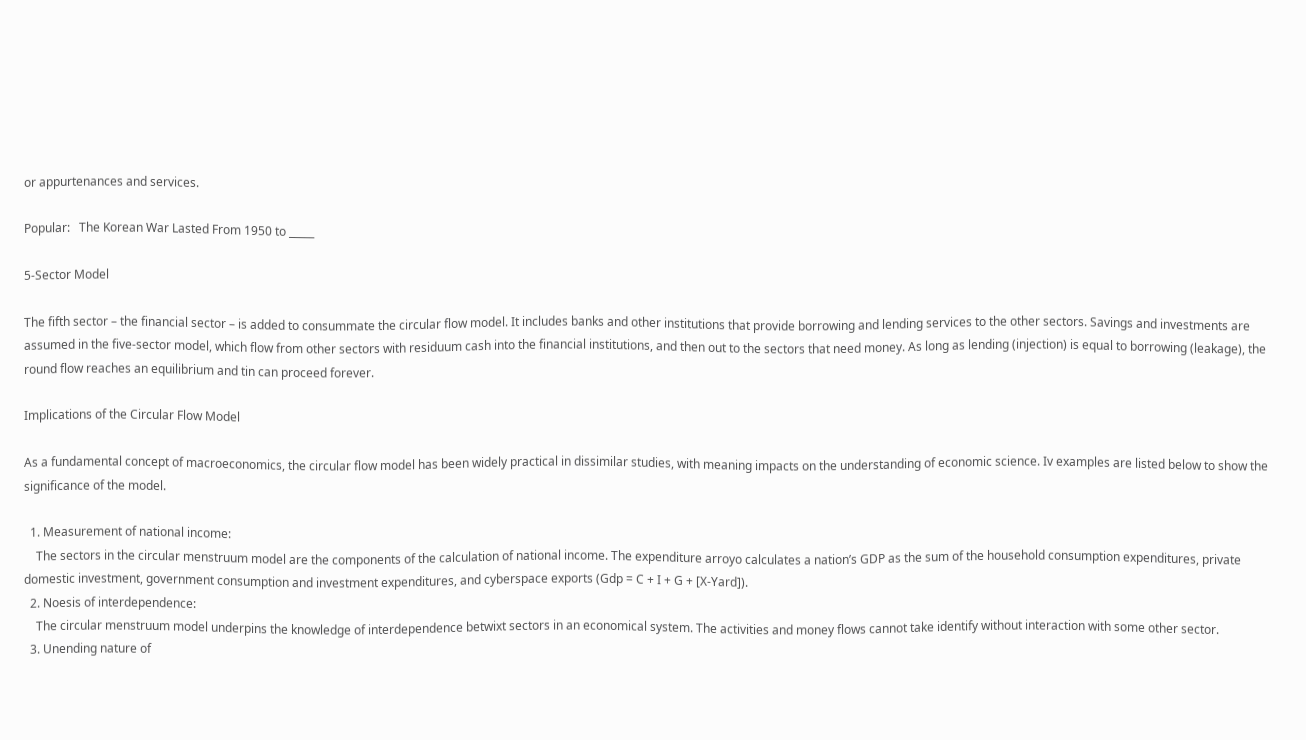or appurtenances and services.

Popular:   The Korean War Lasted From 1950 to _____

5-Sector Model

The fifth sector – the financial sector – is added to consummate the circular flow model. It includes banks and other institutions that provide borrowing and lending services to the other sectors. Savings and investments are assumed in the five-sector model, which flow from other sectors with residuum cash into the financial institutions, and then out to the sectors that need money. As long as lending (injection) is equal to borrowing (leakage), the round flow reaches an equilibrium and tin can proceed forever.

Implications of the Circular Flow Model

As a fundamental concept of macroeconomics, the circular flow model has been widely practical in dissimilar studies, with meaning impacts on the understanding of economic science. Iv examples are listed below to show the significance of the model.

  1. Measurement of national income:
    The sectors in the circular menstruum model are the components of the calculation of national income. The expenditure arroyo calculates a nation’s GDP as the sum of the household consumption expenditures, private domestic investment, government consumption and investment expenditures, and cyberspace exports (Gdp = C + I + G + [X-Yard]).
  2. Noesis of interdependence:
    The circular menstruum model underpins the knowledge of interdependence betwixt sectors in an economical system. The activities and money flows cannot take identify without interaction with some other sector.
  3. Unending nature of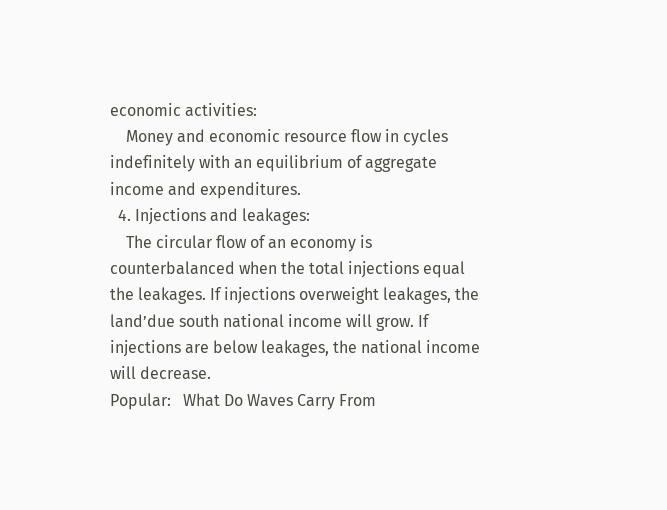economic activities:
    Money and economic resource flow in cycles indefinitely with an equilibrium of aggregate income and expenditures.
  4. Injections and leakages:
    The circular flow of an economy is counterbalanced when the total injections equal the leakages. If injections overweight leakages, the land’due south national income will grow. If injections are below leakages, the national income will decrease.
Popular:   What Do Waves Carry From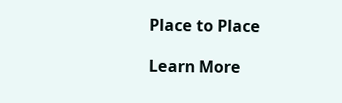Place to Place

Learn More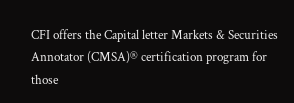CFI offers the Capital letter Markets & Securities Annotator (CMSA)® certification program for those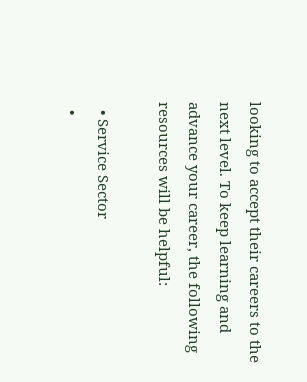looking to accept their careers to the next level. To keep learning and advance your career, the following resources will be helpful:

  • Service Sector
  •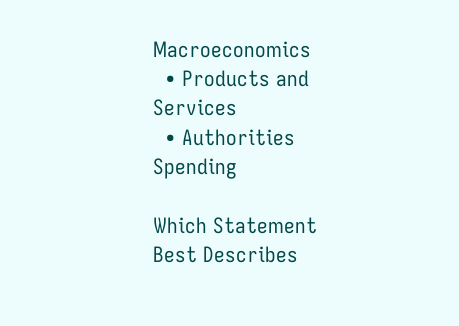Macroeconomics
  • Products and Services
  • Authorities Spending

Which Statement Best Describes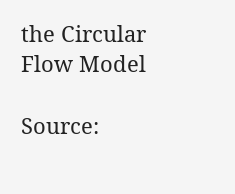the Circular Flow Model

Source: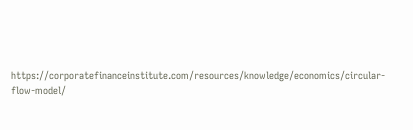https://corporatefinanceinstitute.com/resources/knowledge/economics/circular-flow-model/